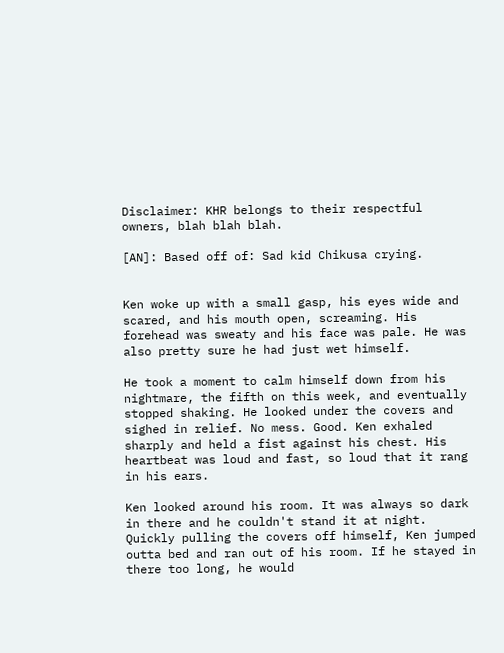Disclaimer: KHR belongs to their respectful owners, blah blah blah.

[AN]: Based off of: Sad kid Chikusa crying.


Ken woke up with a small gasp, his eyes wide and scared, and his mouth open, screaming. His forehead was sweaty and his face was pale. He was also pretty sure he had just wet himself.

He took a moment to calm himself down from his nightmare, the fifth on this week, and eventually stopped shaking. He looked under the covers and sighed in relief. No mess. Good. Ken exhaled sharply and held a fist against his chest. His heartbeat was loud and fast, so loud that it rang in his ears.

Ken looked around his room. It was always so dark in there and he couldn't stand it at night. Quickly pulling the covers off himself, Ken jumped outta bed and ran out of his room. If he stayed in there too long, he would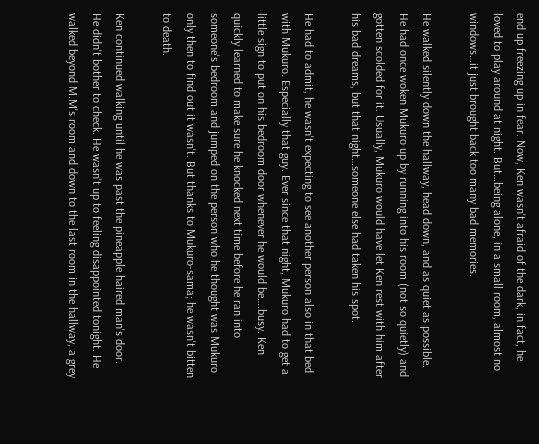end up freezing up in fear. Now, Ken wasn't afraid of the dark, in fact, he loved to play around at night. But…being alone, in a small room, almost no windows…it just brought back too many bad memories.

He walked silently down the hallway, head down, and as quiet as possible. He had once woken Mukuro up by running into his room (not so quietly) and gotten scolded for it. Usually, Mukuro would have let Ken rest with him after his bad dreams, but that night…someone else had taken his spot.

He had to admit, he wasn't expecting to see another person also in that bed with Mukuro. Especially that guy. Ever since that night, Mukuro had to get a little sign to put on his bedroom door whenever he would be….busy. Ken quickly learned to make sure he knocked next time before he ran into someone's bedroom and jumped on the person who he thought was Mukuro only then to find out it wasn't. But thanks to Mukuro-sama; he wasn't bitten to death.

Ken continued walking until he was past the pineapple haired man's door. He didn't bother to check. He wasn't up to feeling disappointed tonight. He walked beyond M.M's room and down to the last room in the hallway, a grey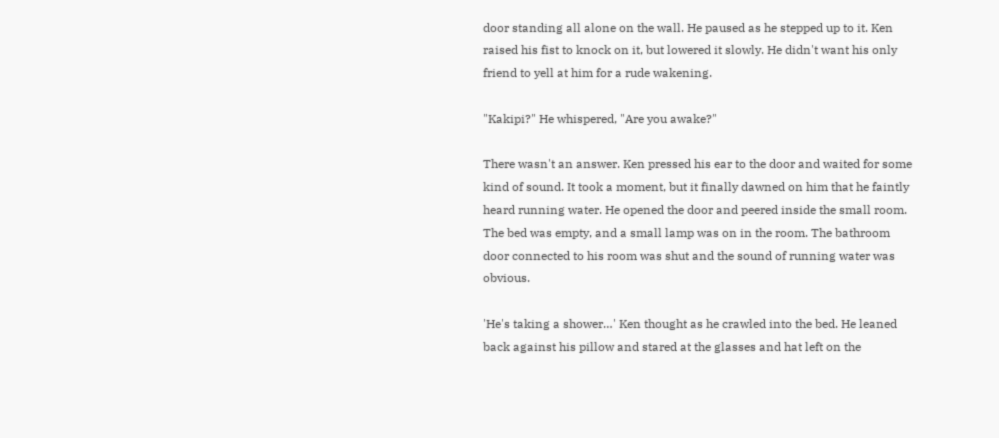door standing all alone on the wall. He paused as he stepped up to it. Ken raised his fist to knock on it, but lowered it slowly. He didn't want his only friend to yell at him for a rude wakening.

"Kakipi?" He whispered, "Are you awake?"

There wasn't an answer. Ken pressed his ear to the door and waited for some kind of sound. It took a moment, but it finally dawned on him that he faintly heard running water. He opened the door and peered inside the small room. The bed was empty, and a small lamp was on in the room. The bathroom door connected to his room was shut and the sound of running water was obvious.

'He's taking a shower…' Ken thought as he crawled into the bed. He leaned back against his pillow and stared at the glasses and hat left on the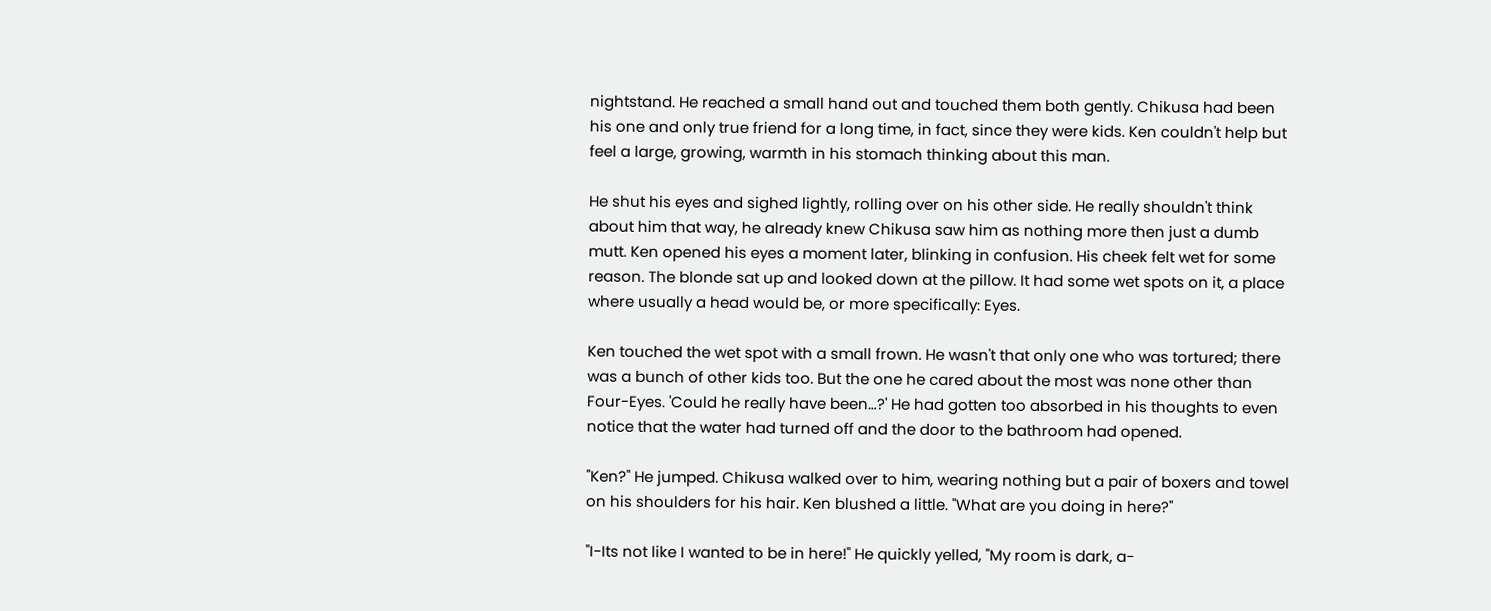nightstand. He reached a small hand out and touched them both gently. Chikusa had been his one and only true friend for a long time, in fact, since they were kids. Ken couldn't help but feel a large, growing, warmth in his stomach thinking about this man.

He shut his eyes and sighed lightly, rolling over on his other side. He really shouldn't think about him that way, he already knew Chikusa saw him as nothing more then just a dumb mutt. Ken opened his eyes a moment later, blinking in confusion. His cheek felt wet for some reason. The blonde sat up and looked down at the pillow. It had some wet spots on it, a place where usually a head would be, or more specifically: Eyes.

Ken touched the wet spot with a small frown. He wasn't that only one who was tortured; there was a bunch of other kids too. But the one he cared about the most was none other than Four-Eyes. 'Could he really have been…?' He had gotten too absorbed in his thoughts to even notice that the water had turned off and the door to the bathroom had opened.

"Ken?" He jumped. Chikusa walked over to him, wearing nothing but a pair of boxers and towel on his shoulders for his hair. Ken blushed a little. "What are you doing in here?"

"I-Its not like I wanted to be in here!" He quickly yelled, "My room is dark, a-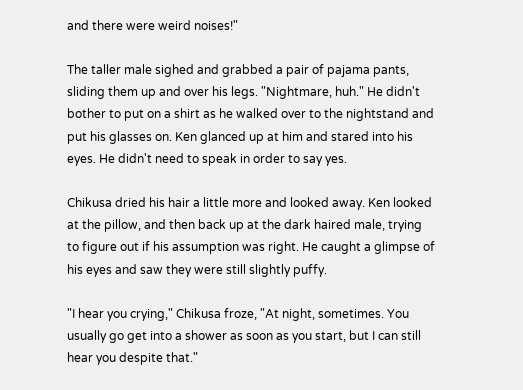and there were weird noises!"

The taller male sighed and grabbed a pair of pajama pants, sliding them up and over his legs. "Nightmare, huh." He didn't bother to put on a shirt as he walked over to the nightstand and put his glasses on. Ken glanced up at him and stared into his eyes. He didn't need to speak in order to say yes.

Chikusa dried his hair a little more and looked away. Ken looked at the pillow, and then back up at the dark haired male, trying to figure out if his assumption was right. He caught a glimpse of his eyes and saw they were still slightly puffy.

"I hear you crying," Chikusa froze, "At night, sometimes. You usually go get into a shower as soon as you start, but I can still hear you despite that."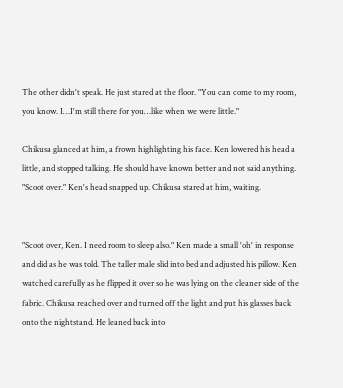The other didn't speak. He just stared at the floor. "You can come to my room, you know. I…I'm still there for you…like when we were little."

Chikusa glanced at him, a frown highlighting his face. Ken lowered his head a little, and stopped talking. He should have known better and not said anything. "Scoot over." Ken's head snapped up. Chikusa stared at him, waiting.


"Scoot over, Ken. I need room to sleep also." Ken made a small 'oh' in response and did as he was told. The taller male slid into bed and adjusted his pillow. Ken watched carefully as he flipped it over so he was lying on the cleaner side of the fabric. Chikusa reached over and turned off the light and put his glasses back onto the nightstand. He leaned back into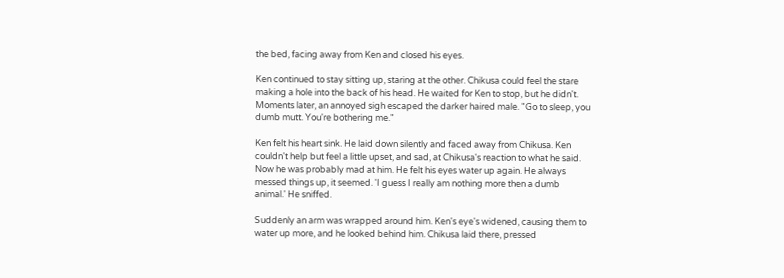the bed, facing away from Ken and closed his eyes.

Ken continued to stay sitting up, staring at the other. Chikusa could feel the stare making a hole into the back of his head. He waited for Ken to stop, but he didn't. Moments later, an annoyed sigh escaped the darker haired male. "Go to sleep, you dumb mutt. You're bothering me."

Ken felt his heart sink. He laid down silently and faced away from Chikusa. Ken couldn't help but feel a little upset, and sad, at Chikusa's reaction to what he said. Now he was probably mad at him. He felt his eyes water up again. He always messed things up, it seemed. 'I guess I really am nothing more then a dumb animal.' He sniffed.

Suddenly an arm was wrapped around him. Ken's eye's widened, causing them to water up more, and he looked behind him. Chikusa laid there, pressed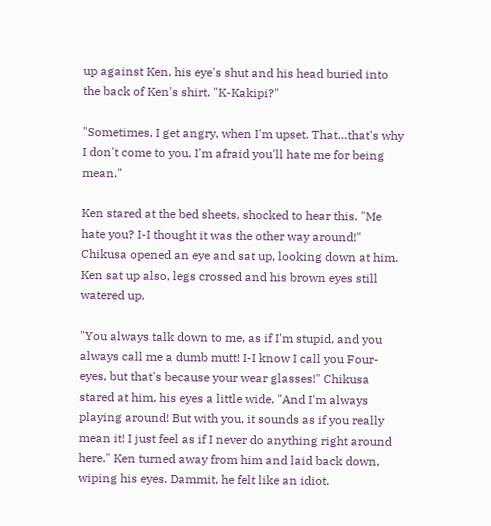up against Ken, his eye's shut and his head buried into the back of Ken's shirt. "K-Kakipi?"

"Sometimes, I get angry, when I'm upset. That…that's why I don't come to you. I'm afraid you'll hate me for being mean."

Ken stared at the bed sheets, shocked to hear this. "Me hate you? I-I thought it was the other way around!" Chikusa opened an eye and sat up, looking down at him. Ken sat up also, legs crossed and his brown eyes still watered up.

"You always talk down to me, as if I'm stupid, and you always call me a dumb mutt! I-I know I call you Four-eyes, but that's because your wear glasses!" Chikusa stared at him, his eyes a little wide. "And I'm always playing around! But with you, it sounds as if you really mean it! I just feel as if I never do anything right around here." Ken turned away from him and laid back down, wiping his eyes. Dammit, he felt like an idiot.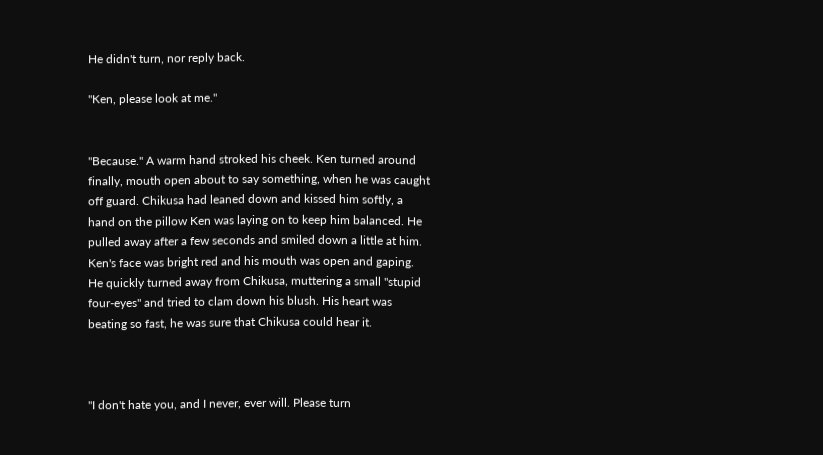He didn't turn, nor reply back.

"Ken, please look at me."


"Because." A warm hand stroked his cheek. Ken turned around finally, mouth open about to say something, when he was caught off guard. Chikusa had leaned down and kissed him softly, a hand on the pillow Ken was laying on to keep him balanced. He pulled away after a few seconds and smiled down a little at him. Ken's face was bright red and his mouth was open and gaping. He quickly turned away from Chikusa, muttering a small "stupid four-eyes" and tried to clam down his blush. His heart was beating so fast, he was sure that Chikusa could hear it.



"I don't hate you, and I never, ever will. Please turn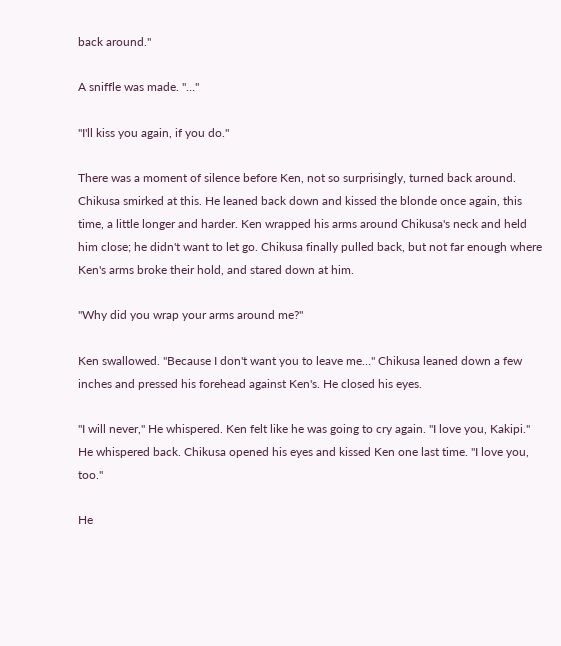back around."

A sniffle was made. "…"

"I'll kiss you again, if you do."

There was a moment of silence before Ken, not so surprisingly, turned back around. Chikusa smirked at this. He leaned back down and kissed the blonde once again, this time, a little longer and harder. Ken wrapped his arms around Chikusa's neck and held him close; he didn't want to let go. Chikusa finally pulled back, but not far enough where Ken's arms broke their hold, and stared down at him.

"Why did you wrap your arms around me?"

Ken swallowed. "Because I don't want you to leave me…" Chikusa leaned down a few inches and pressed his forehead against Ken's. He closed his eyes.

"I will never," He whispered. Ken felt like he was going to cry again. "I love you, Kakipi." He whispered back. Chikusa opened his eyes and kissed Ken one last time. "I love you, too."

He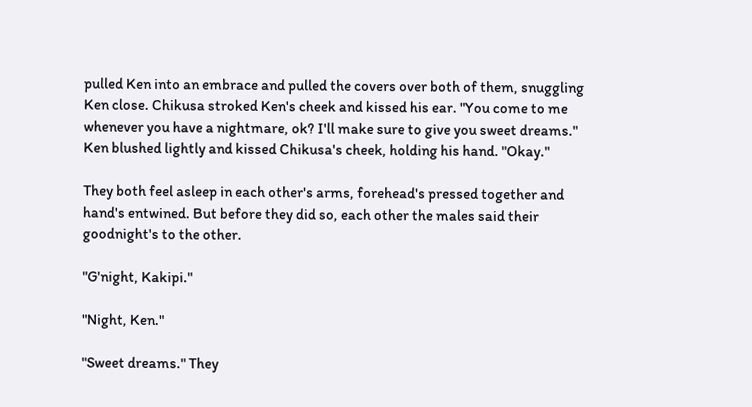pulled Ken into an embrace and pulled the covers over both of them, snuggling Ken close. Chikusa stroked Ken's cheek and kissed his ear. "You come to me whenever you have a nightmare, ok? I'll make sure to give you sweet dreams." Ken blushed lightly and kissed Chikusa's cheek, holding his hand. "Okay."

They both feel asleep in each other's arms, forehead's pressed together and hand's entwined. But before they did so, each other the males said their goodnight's to the other.

"G'night, Kakipi."

"Night, Ken."

"Sweet dreams." They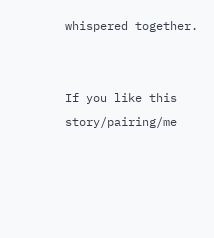whispered together.


If you like this story/pairing/me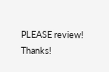PLEASE review! Thanks!